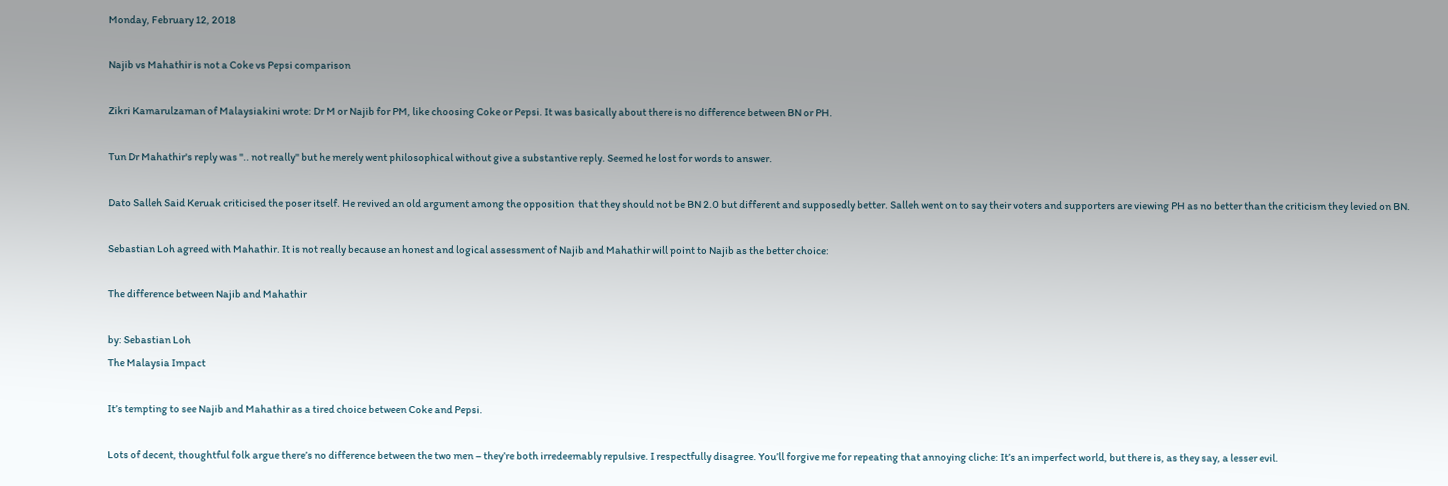Monday, February 12, 2018

Najib vs Mahathir is not a Coke vs Pepsi comparison

Zikri Kamarulzaman of Malaysiakini wrote: Dr M or Najib for PM, like choosing Coke or Pepsi. It was basically about there is no difference between BN or PH.

Tun Dr Mahathir's reply was ".. not really" but he merely went philosophical without give a substantive reply. Seemed he lost for words to answer.

Dato Salleh Said Keruak criticised the poser itself. He revived an old argument among the opposition  that they should not be BN 2.0 but different and supposedly better. Salleh went on to say their voters and supporters are viewing PH as no better than the criticism they levied on BN.

Sebastian Loh agreed with Mahathir. It is not really because an honest and logical assessment of Najib and Mahathir will point to Najib as the better choice:

The difference between Najib and Mahathir

by: Sebastian Loh
The Malaysia Impact

It’s tempting to see Najib and Mahathir as a tired choice between Coke and Pepsi.

Lots of decent, thoughtful folk argue there’s no difference between the two men – they’re both irredeemably repulsive. I respectfully disagree. You’ll forgive me for repeating that annoying cliche: It’s an imperfect world, but there is, as they say, a lesser evil.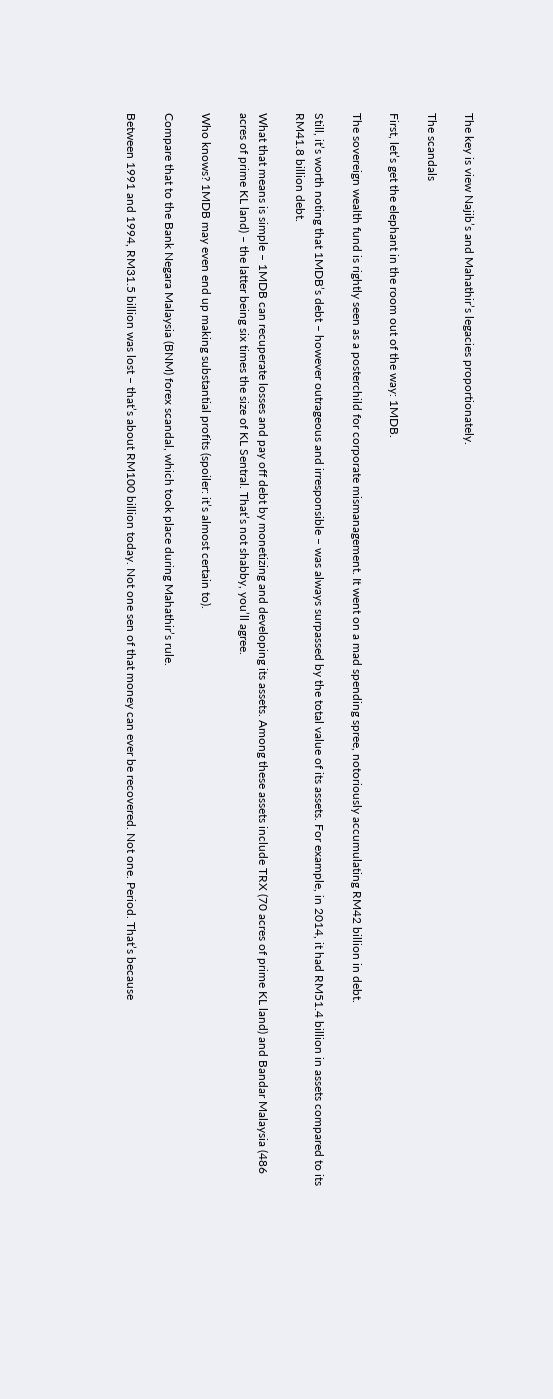The key is view Najib’s and Mahathir’s legacies proportionately.

The scandals

First, let’s get the elephant in the room out of the way: 1MDB.

The sovereign wealth fund is rightly seen as a posterchild for corporate mismanagement. It went on a mad spending spree, notoriously accumulating RM42 billion in debt.

Still, it’s worth noting that 1MDB’s debt – however outrageous and irresponsible – was always surpassed by the total value of its assets. For example, in 2014, it had RM51.4 billion in assets compared to its RM41.8 billion debt.

What that means is simple – 1MDB can recuperate losses and pay off debt by monetizing and developing its assets. Among these assets include TRX (70 acres of prime KL land) and Bandar Malaysia (486 acres of prime KL land) – the latter being six times the size of KL Sentral. That’s not shabby, you’ll agree.

Who knows? 1MDB may even end up making substantial profits (spoiler: it’s almost certain to).

Compare that to the Bank Negara Malaysia (BNM) forex scandal, which took place during Mahathir’s rule.

Between 1991 and 1994, RM31.5 billion was lost – that’s about RM100 billion today. Not one sen of that money can ever be recovered. Not one. Period. That’s because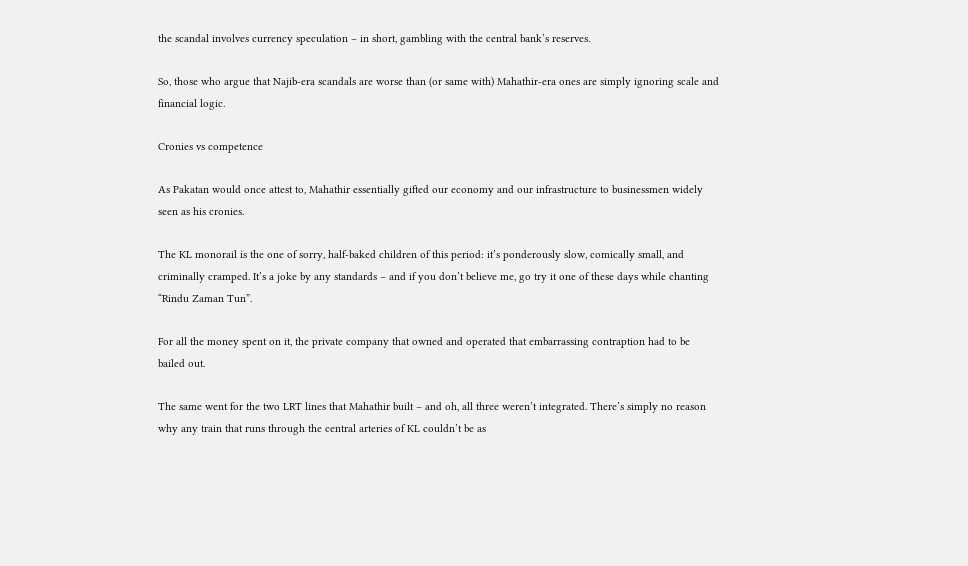the scandal involves currency speculation – in short, gambling with the central bank’s reserves.

So, those who argue that Najib-era scandals are worse than (or same with) Mahathir-era ones are simply ignoring scale and financial logic.

Cronies vs competence

As Pakatan would once attest to, Mahathir essentially gifted our economy and our infrastructure to businessmen widely seen as his cronies.

The KL monorail is the one of sorry, half-baked children of this period: it’s ponderously slow, comically small, and criminally cramped. It’s a joke by any standards – and if you don’t believe me, go try it one of these days while chanting “Rindu Zaman Tun”.

For all the money spent on it, the private company that owned and operated that embarrassing contraption had to be bailed out.

The same went for the two LRT lines that Mahathir built – and oh, all three weren’t integrated. There’s simply no reason why any train that runs through the central arteries of KL couldn’t be as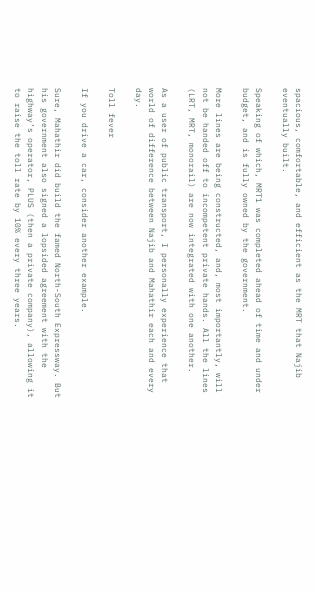spacious, comfortable, and efficient as the MRT that Najib eventually built.

Speaking of which, MRT1 was completed ahead of time and under budget, and is fully owned by the government.

More lines are being constructed, and, most importantly, will not be handed off to incompetent private hands. All the lines (LRT, MRT, monorail) are now integrated with one another.

As a user of public transport, I personally experience that world of difference between Najib and Mahathir each and every day.

Toll fever

If you drive a car, consider another example.

Sure, Mahathir did build the famed North-South Expressway. But his government also signed a lopsided agreement with the highway’s operator, PLUS (then a private company), allowing it to raise the toll rate by 10% every three years.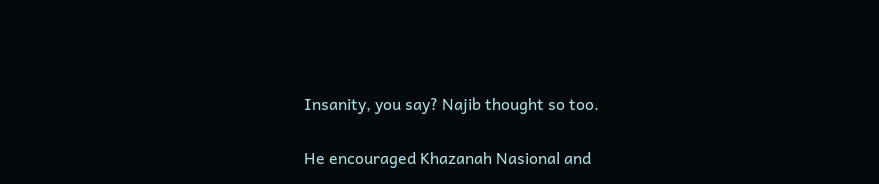Insanity, you say? Najib thought so too.

He encouraged Khazanah Nasional and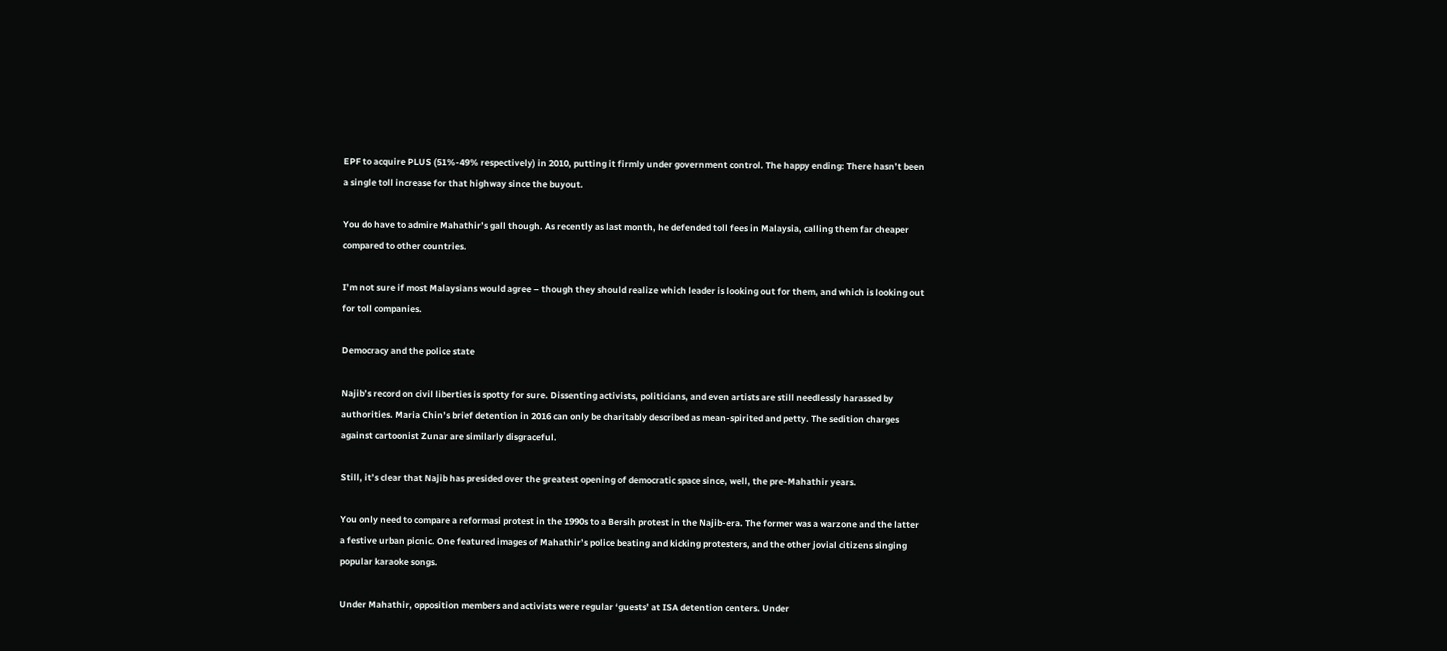EPF to acquire PLUS (51%-49% respectively) in 2010, putting it firmly under government control. The happy ending: There hasn’t been a single toll increase for that highway since the buyout.

You do have to admire Mahathir’s gall though. As recently as last month, he defended toll fees in Malaysia, calling them far cheaper compared to other countries.

I’m not sure if most Malaysians would agree – though they should realize which leader is looking out for them, and which is looking out for toll companies.

Democracy and the police state

Najib’s record on civil liberties is spotty for sure. Dissenting activists, politicians, and even artists are still needlessly harassed by authorities. Maria Chin’s brief detention in 2016 can only be charitably described as mean-spirited and petty. The sedition charges against cartoonist Zunar are similarly disgraceful.

Still, it’s clear that Najib has presided over the greatest opening of democratic space since, well, the pre-Mahathir years.

You only need to compare a reformasi protest in the 1990s to a Bersih protest in the Najib-era. The former was a warzone and the latter a festive urban picnic. One featured images of Mahathir’s police beating and kicking protesters, and the other jovial citizens singing popular karaoke songs.

Under Mahathir, opposition members and activists were regular ‘guests’ at ISA detention centers. Under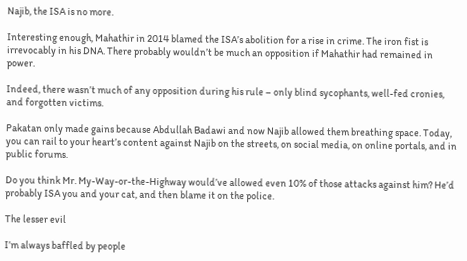Najib, the ISA is no more.

Interesting enough, Mahathir in 2014 blamed the ISA’s abolition for a rise in crime. The iron fist is irrevocably in his DNA. There probably wouldn’t be much an opposition if Mahathir had remained in power.

Indeed, there wasn’t much of any opposition during his rule – only blind sycophants, well-fed cronies, and forgotten victims.

Pakatan only made gains because Abdullah Badawi and now Najib allowed them breathing space. Today, you can rail to your heart’s content against Najib on the streets, on social media, on online portals, and in public forums.

Do you think Mr. My-Way-or-the-Highway would’ve allowed even 10% of those attacks against him? He’d probably ISA you and your cat, and then blame it on the police.

The lesser evil

I’m always baffled by people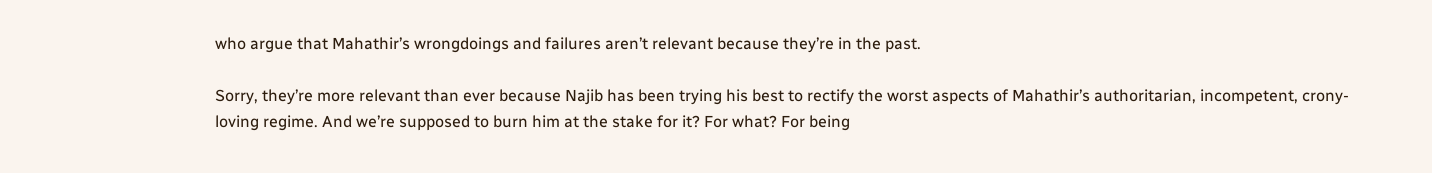who argue that Mahathir’s wrongdoings and failures aren’t relevant because they’re in the past.

Sorry, they’re more relevant than ever because Najib has been trying his best to rectify the worst aspects of Mahathir’s authoritarian, incompetent, crony-loving regime. And we’re supposed to burn him at the stake for it? For what? For being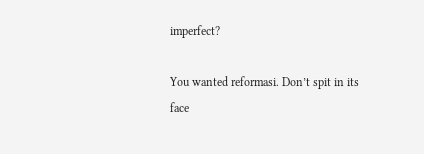imperfect?

You wanted reformasi. Don’t spit in its face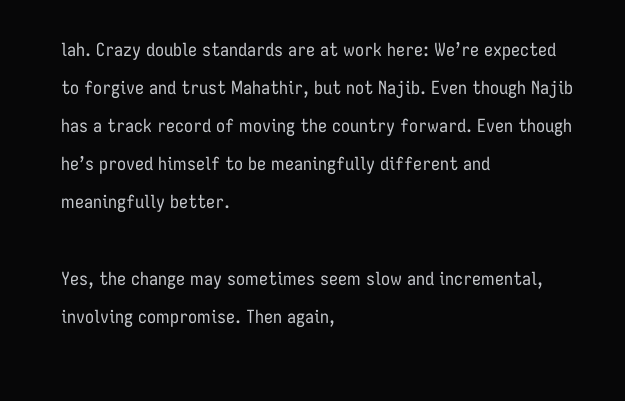lah. Crazy double standards are at work here: We’re expected to forgive and trust Mahathir, but not Najib. Even though Najib has a track record of moving the country forward. Even though he’s proved himself to be meaningfully different and meaningfully better.

Yes, the change may sometimes seem slow and incremental, involving compromise. Then again,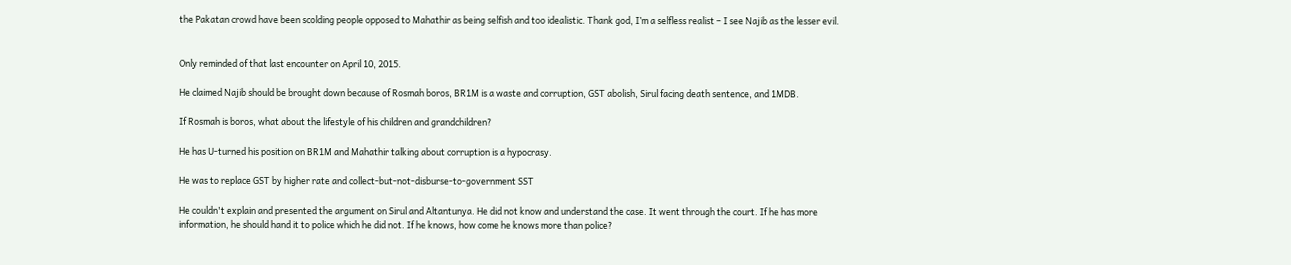the Pakatan crowd have been scolding people opposed to Mahathir as being selfish and too idealistic. Thank god, I’m a selfless realist – I see Najib as the lesser evil.


Only reminded of that last encounter on April 10, 2015.

He claimed Najib should be brought down because of Rosmah boros, BR1M is a waste and corruption, GST abolish, Sirul facing death sentence, and 1MDB.

If Rosmah is boros, what about the lifestyle of his children and grandchildren?

He has U-turned his position on BR1M and Mahathir talking about corruption is a hypocrasy.

He was to replace GST by higher rate and collect-but-not-disburse-to-government SST

He couldn't explain and presented the argument on Sirul and Altantunya. He did not know and understand the case. It went through the court. If he has more information, he should hand it to police which he did not. If he knows, how come he knows more than police?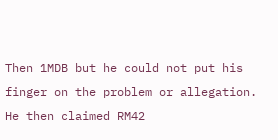Then 1MDB but he could not put his finger on the problem or allegation. He then claimed RM42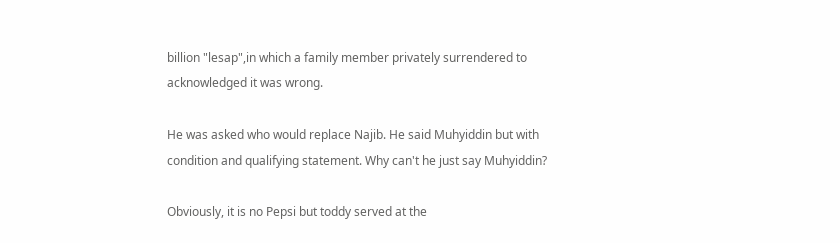billion "lesap",in which a family member privately surrendered to acknowledged it was wrong.

He was asked who would replace Najib. He said Muhyiddin but with condition and qualifying statement. Why can't he just say Muhyiddin?

Obviously, it is no Pepsi but toddy served at the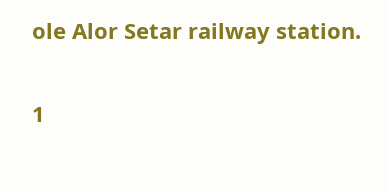ole Alor Setar railway station.

1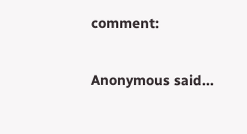comment:

Anonymous said...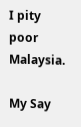I pity poor Malaysia.

My Say